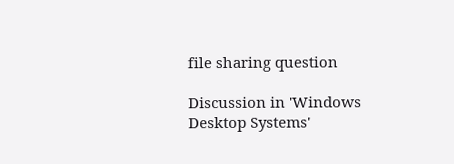file sharing question

Discussion in 'Windows Desktop Systems'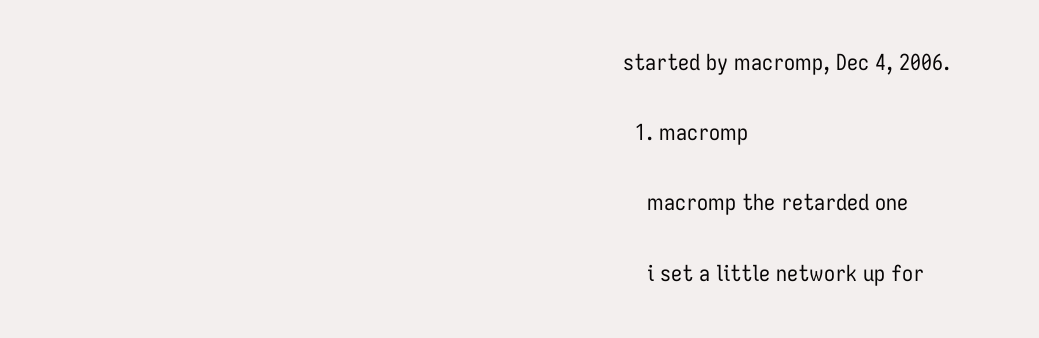started by macromp, Dec 4, 2006.

  1. macromp

    macromp the retarded one

    i set a little network up for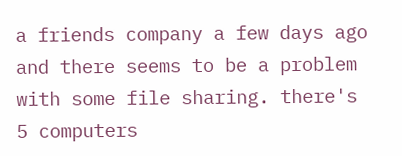a friends company a few days ago and there seems to be a problem with some file sharing. there's 5 computers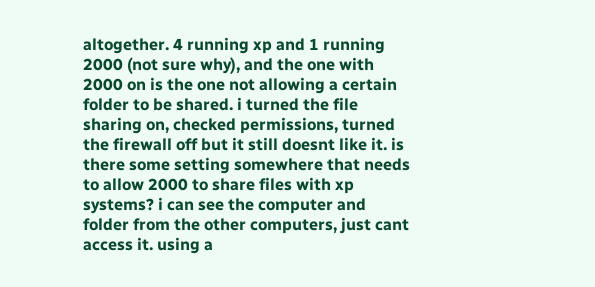altogether. 4 running xp and 1 running 2000 (not sure why), and the one with 2000 on is the one not allowing a certain folder to be shared. i turned the file sharing on, checked permissions, turned the firewall off but it still doesnt like it. is there some setting somewhere that needs to allow 2000 to share files with xp systems? i can see the computer and folder from the other computers, just cant access it. using a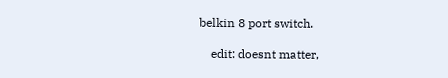belkin 8 port switch.

    edit: doesnt matter,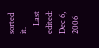sorted it.
    Last edited: Dec 6, 2006